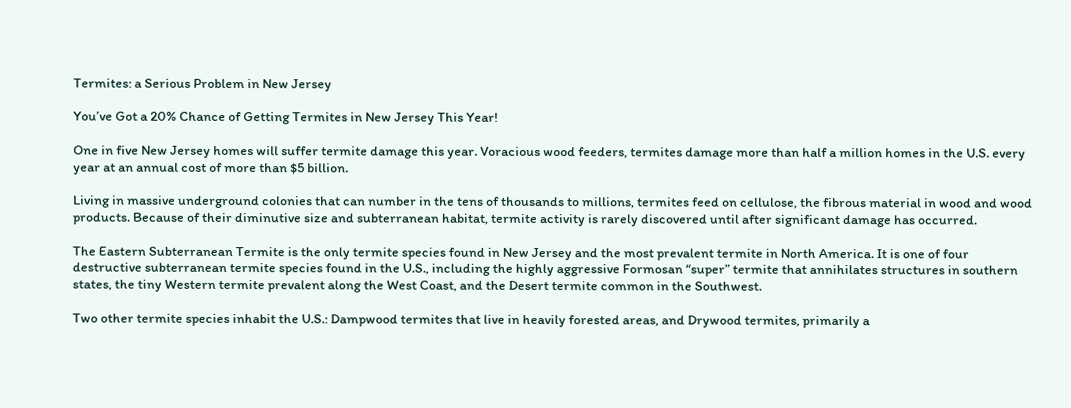Termites: a Serious Problem in New Jersey

You’ve Got a 20% Chance of Getting Termites in New Jersey This Year!

One in five New Jersey homes will suffer termite damage this year. Voracious wood feeders, termites damage more than half a million homes in the U.S. every year at an annual cost of more than $5 billion.

Living in massive underground colonies that can number in the tens of thousands to millions, termites feed on cellulose, the fibrous material in wood and wood products. Because of their diminutive size and subterranean habitat, termite activity is rarely discovered until after significant damage has occurred.

The Eastern Subterranean Termite is the only termite species found in New Jersey and the most prevalent termite in North America. It is one of four destructive subterranean termite species found in the U.S., including the highly aggressive Formosan “super” termite that annihilates structures in southern states, the tiny Western termite prevalent along the West Coast, and the Desert termite common in the Southwest.

Two other termite species inhabit the U.S.: Dampwood termites that live in heavily forested areas, and Drywood termites, primarily a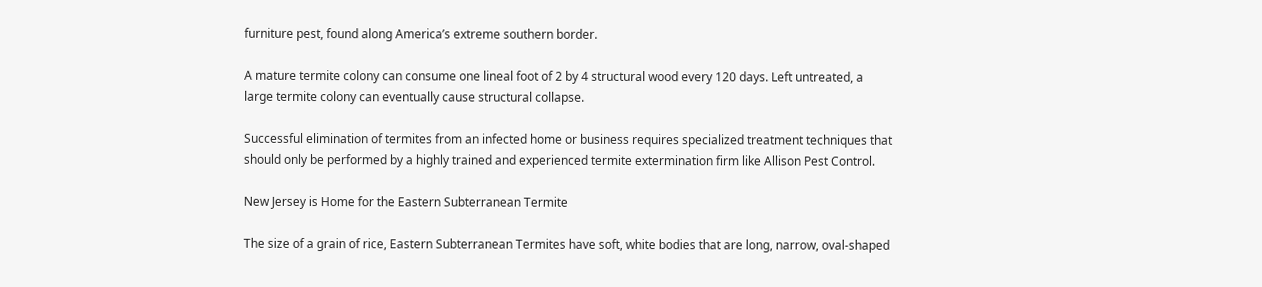furniture pest, found along America’s extreme southern border.

A mature termite colony can consume one lineal foot of 2 by 4 structural wood every 120 days. Left untreated, a large termite colony can eventually cause structural collapse.

Successful elimination of termites from an infected home or business requires specialized treatment techniques that should only be performed by a highly trained and experienced termite extermination firm like Allison Pest Control.

New Jersey is Home for the Eastern Subterranean Termite

The size of a grain of rice, Eastern Subterranean Termites have soft, white bodies that are long, narrow, oval-shaped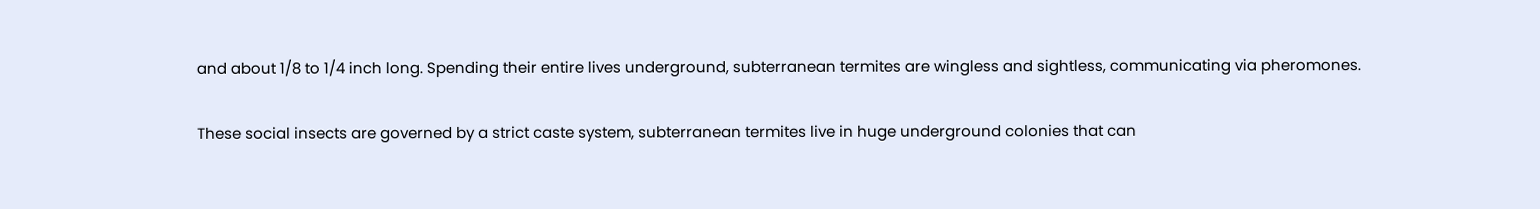and about 1/8 to 1/4 inch long. Spending their entire lives underground, subterranean termites are wingless and sightless, communicating via pheromones.

These social insects are governed by a strict caste system, subterranean termites live in huge underground colonies that can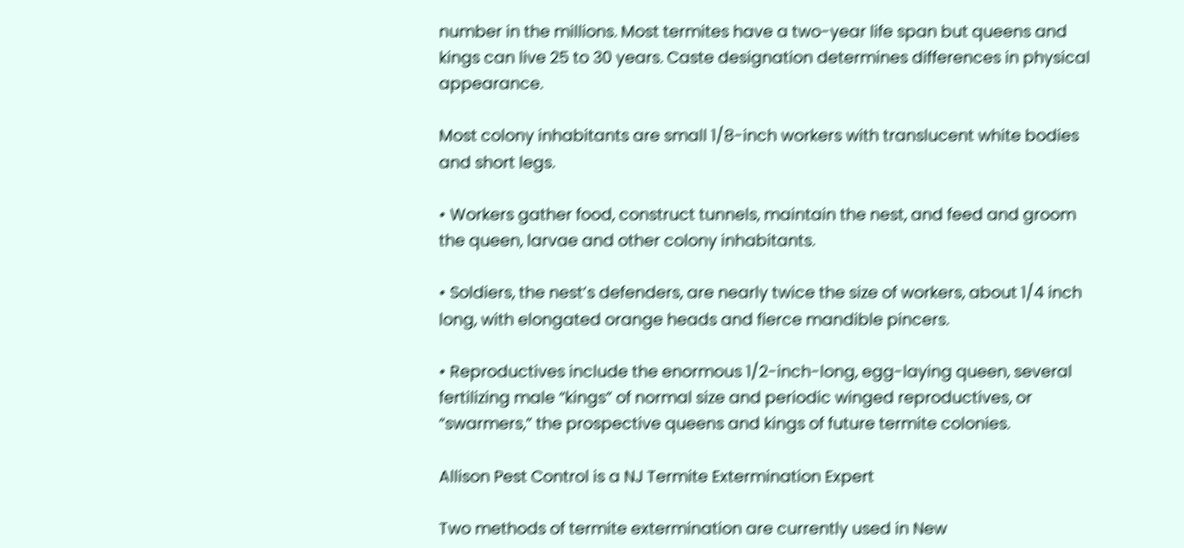number in the millions. Most termites have a two-year life span but queens and kings can live 25 to 30 years. Caste designation determines differences in physical appearance.

Most colony inhabitants are small 1/8-inch workers with translucent white bodies and short legs.

• Workers gather food, construct tunnels, maintain the nest, and feed and groom the queen, larvae and other colony inhabitants.

• Soldiers, the nest’s defenders, are nearly twice the size of workers, about 1/4 inch long, with elongated orange heads and fierce mandible pincers.

• Reproductives include the enormous 1/2-inch-long, egg-laying queen, several fertilizing male “kings” of normal size and periodic winged reproductives, or “swarmers,” the prospective queens and kings of future termite colonies.

Allison Pest Control is a NJ Termite Extermination Expert

Two methods of termite extermination are currently used in New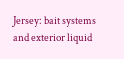Jersey: bait systems and exterior liquid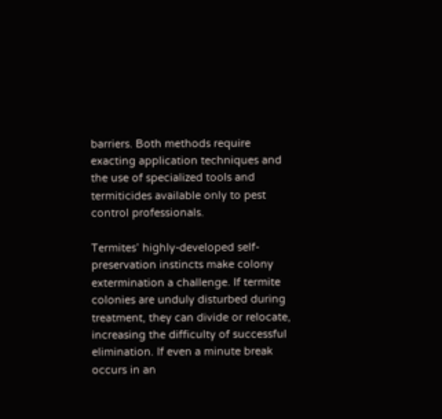barriers. Both methods require exacting application techniques and the use of specialized tools and termiticides available only to pest control professionals.

Termites’ highly-developed self-preservation instincts make colony extermination a challenge. If termite colonies are unduly disturbed during treatment, they can divide or relocate, increasing the difficulty of successful elimination. If even a minute break occurs in an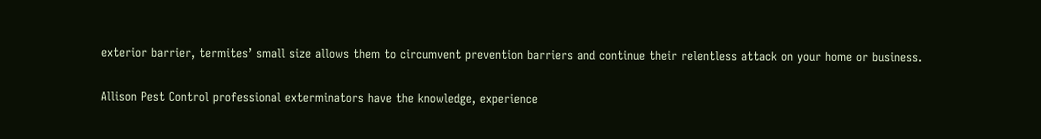exterior barrier, termites’ small size allows them to circumvent prevention barriers and continue their relentless attack on your home or business.

Allison Pest Control professional exterminators have the knowledge, experience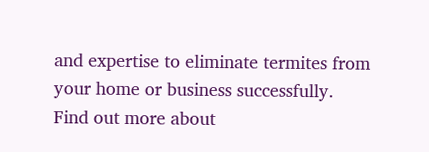and expertise to eliminate termites from your home or business successfully. Find out more about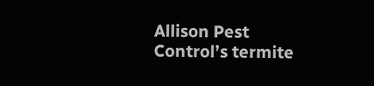Allison Pest Control’s termite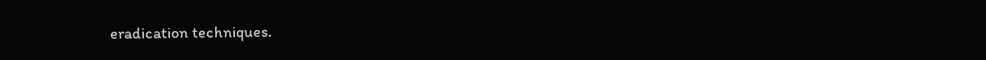eradication techniques.